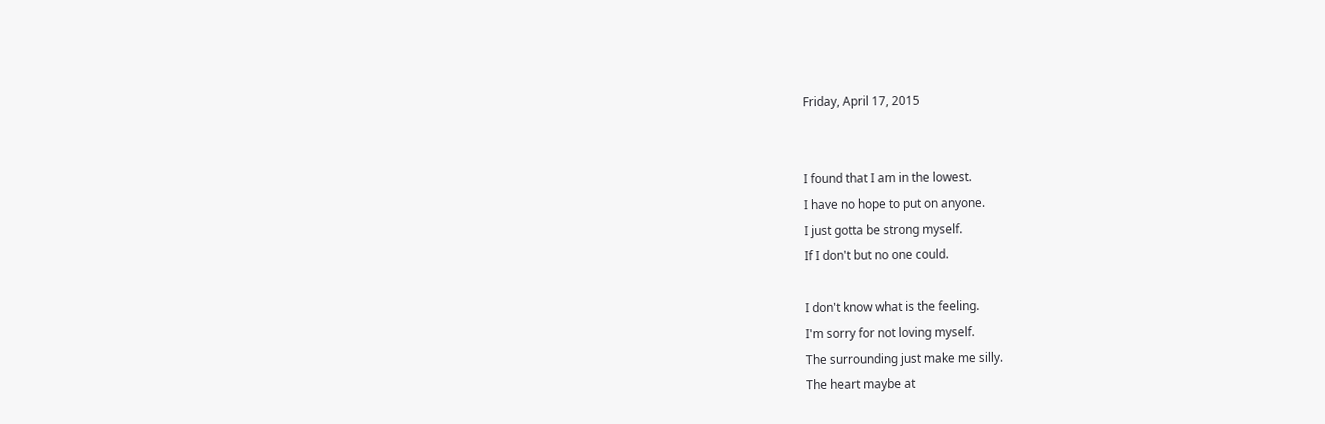Friday, April 17, 2015


I found that I am in the lowest.
I have no hope to put on anyone.
I just gotta be strong myself.
If I don't but no one could.

I don't know what is the feeling.
I'm sorry for not loving myself.
The surrounding just make me silly.
The heart maybe at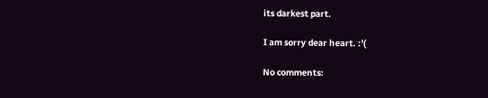its darkest part.

I am sorry dear heart. :'(

No comments: